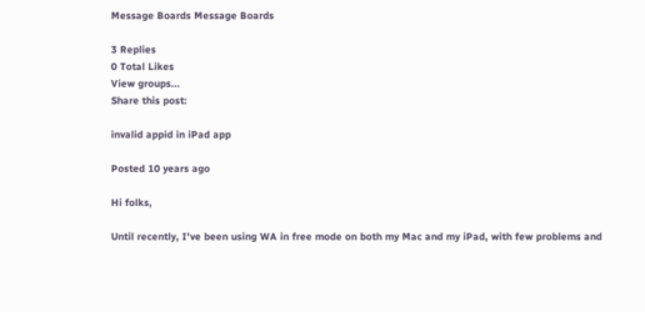Message Boards Message Boards

3 Replies
0 Total Likes
View groups...
Share this post:

invalid appid in iPad app

Posted 10 years ago

Hi folks,

Until recently, I've been using WA in free mode on both my Mac and my iPad, with few problems and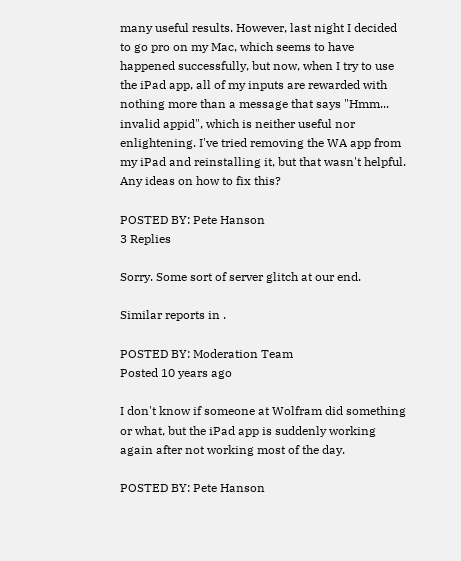many useful results. However, last night I decided to go pro on my Mac, which seems to have happened successfully, but now, when I try to use the iPad app, all of my inputs are rewarded with nothing more than a message that says "Hmm... invalid appid", which is neither useful nor enlightening. I've tried removing the WA app from my iPad and reinstalling it, but that wasn't helpful. Any ideas on how to fix this?

POSTED BY: Pete Hanson
3 Replies

Sorry. Some sort of server glitch at our end.

Similar reports in .

POSTED BY: Moderation Team
Posted 10 years ago

I don't know if someone at Wolfram did something or what, but the iPad app is suddenly working again after not working most of the day.

POSTED BY: Pete Hanson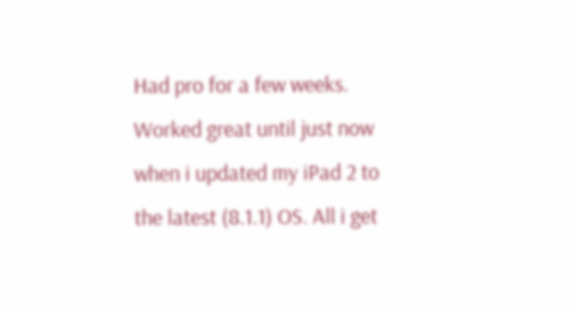Had pro for a few weeks. Worked great until just now when i updated my iPad 2 to the latest (8.1.1) OS. All i get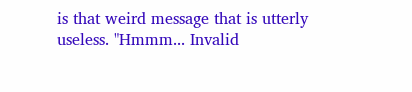is that weird message that is utterly useless. "Hmmm... Invalid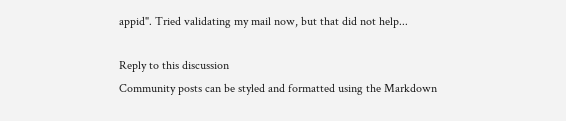appid". Tried validating my mail now, but that did not help...

Reply to this discussion
Community posts can be styled and formatted using the Markdown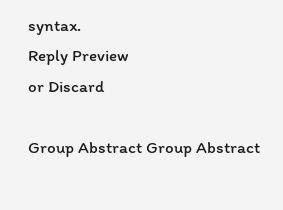syntax.
Reply Preview
or Discard

Group Abstract Group Abstract